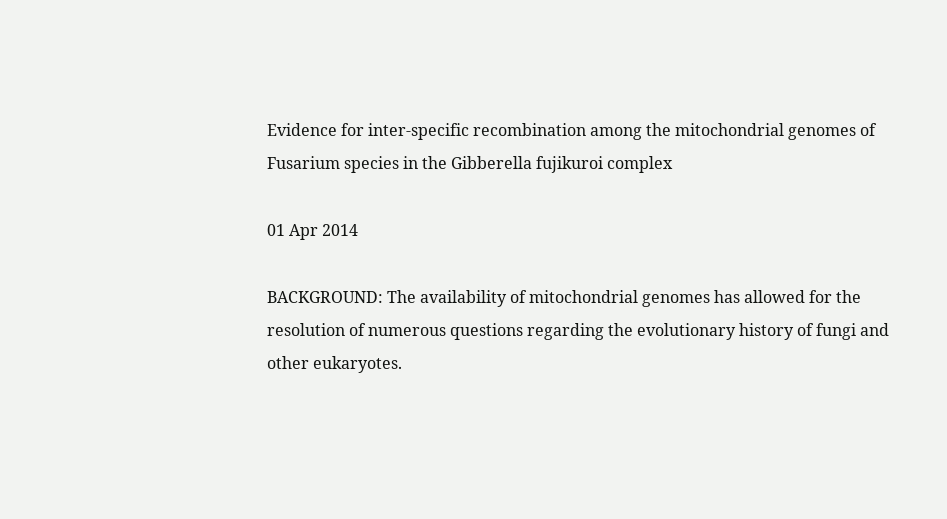Evidence for inter-specific recombination among the mitochondrial genomes of Fusarium species in the Gibberella fujikuroi complex

01 Apr 2014

BACKGROUND: The availability of mitochondrial genomes has allowed for the resolution of numerous questions regarding the evolutionary history of fungi and other eukaryotes.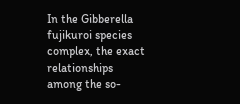In the Gibberella fujikuroi species complex, the exact relationships among the so-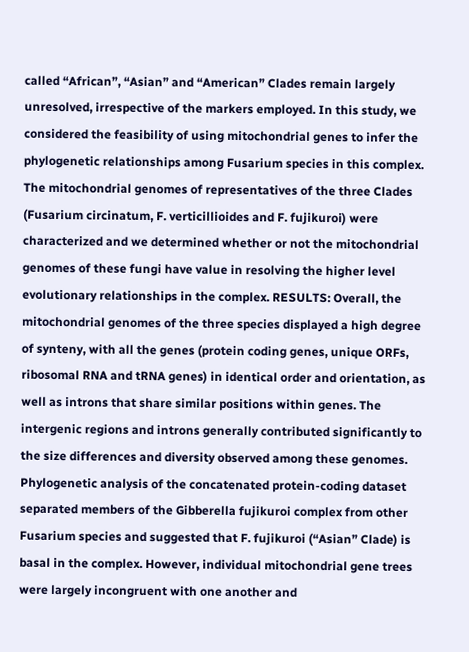called “African”, “Asian” and “American” Clades remain largely unresolved, irrespective of the markers employed. In this study, we considered the feasibility of using mitochondrial genes to infer the phylogenetic relationships among Fusarium species in this complex. The mitochondrial genomes of representatives of the three Clades (Fusarium circinatum, F. verticillioides and F. fujikuroi) were characterized and we determined whether or not the mitochondrial genomes of these fungi have value in resolving the higher level evolutionary relationships in the complex. RESULTS: Overall, the mitochondrial genomes of the three species displayed a high degree of synteny, with all the genes (protein coding genes, unique ORFs, ribosomal RNA and tRNA genes) in identical order and orientation, as well as introns that share similar positions within genes. The intergenic regions and introns generally contributed significantly to the size differences and diversity observed among these genomes. Phylogenetic analysis of the concatenated protein-coding dataset separated members of the Gibberella fujikuroi complex from other Fusarium species and suggested that F. fujikuroi (“Asian” Clade) is basal in the complex. However, individual mitochondrial gene trees were largely incongruent with one another and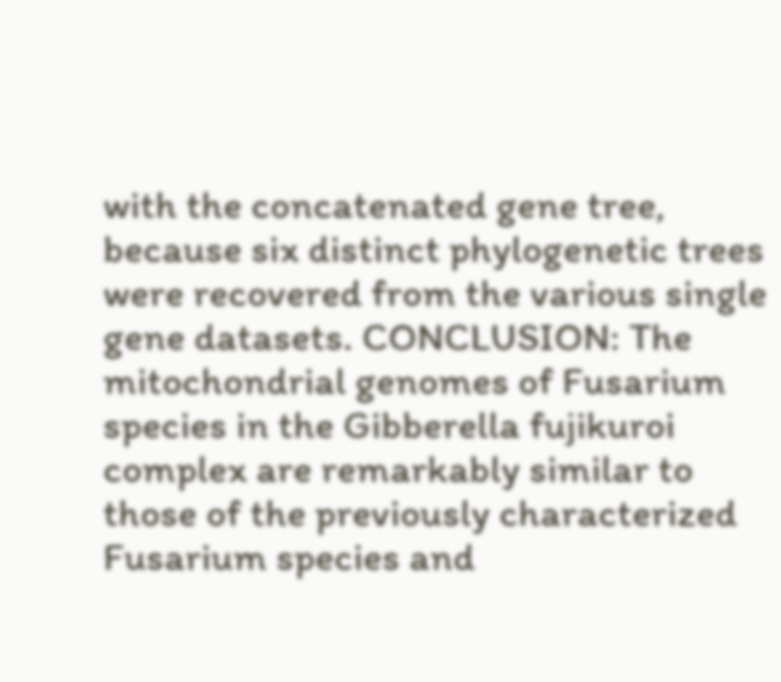with the concatenated gene tree, because six distinct phylogenetic trees were recovered from the various single gene datasets. CONCLUSION: The mitochondrial genomes of Fusarium species in the Gibberella fujikuroi complex are remarkably similar to those of the previously characterized Fusarium species and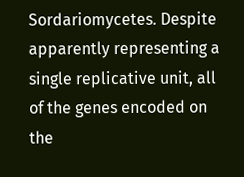Sordariomycetes. Despite apparently representing a single replicative unit, all of the genes encoded on the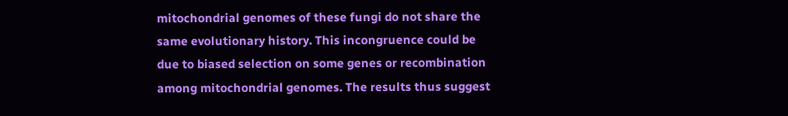mitochondrial genomes of these fungi do not share the same evolutionary history. This incongruence could be due to biased selection on some genes or recombination among mitochondrial genomes. The results thus suggest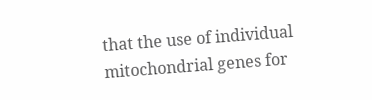that the use of individual mitochondrial genes for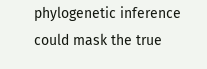phylogenetic inference could mask the true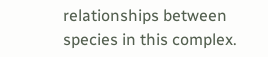relationships between species in this complex.